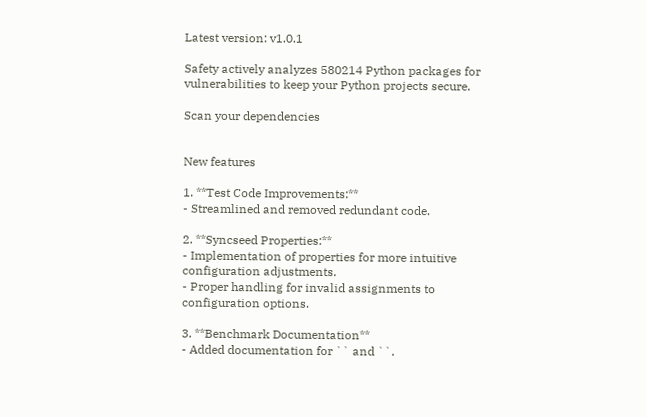Latest version: v1.0.1

Safety actively analyzes 580214 Python packages for vulnerabilities to keep your Python projects secure.

Scan your dependencies


New features

1. **Test Code Improvements:**
- Streamlined and removed redundant code.

2. **Syncseed Properties:**
- Implementation of properties for more intuitive configuration adjustments.
- Proper handling for invalid assignments to configuration options.

3. **Benchmark Documentation**
- Added documentation for `` and ``.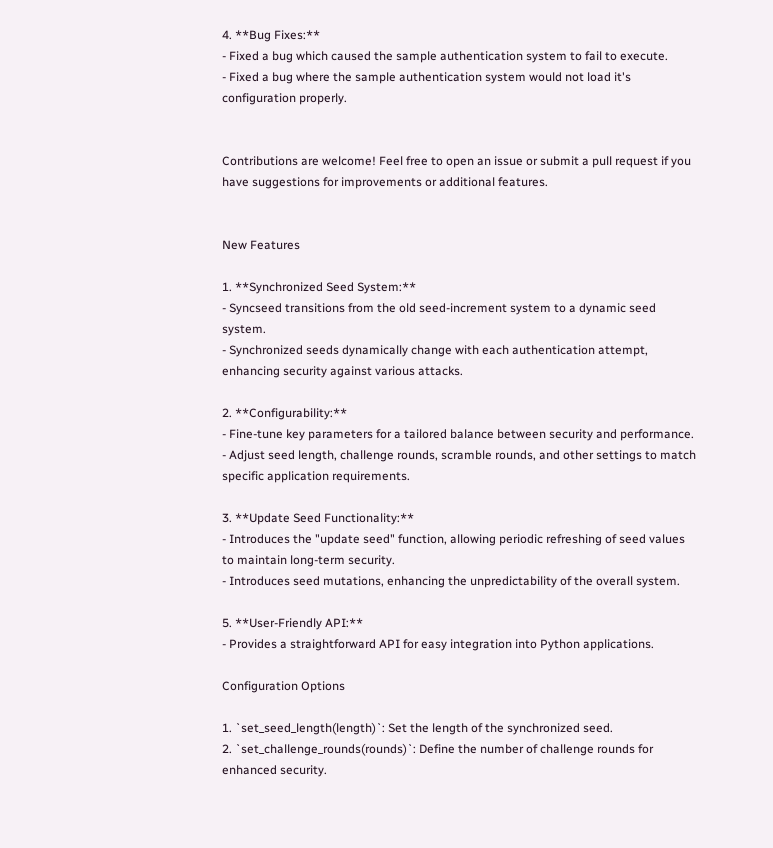4. **Bug Fixes:**
- Fixed a bug which caused the sample authentication system to fail to execute.
- Fixed a bug where the sample authentication system would not load it's configuration properly.


Contributions are welcome! Feel free to open an issue or submit a pull request if you have suggestions for improvements or additional features.


New Features

1. **Synchronized Seed System:**
- Syncseed transitions from the old seed-increment system to a dynamic seed system.
- Synchronized seeds dynamically change with each authentication attempt, enhancing security against various attacks.

2. **Configurability:**
- Fine-tune key parameters for a tailored balance between security and performance.
- Adjust seed length, challenge rounds, scramble rounds, and other settings to match specific application requirements.

3. **Update Seed Functionality:**
- Introduces the "update seed" function, allowing periodic refreshing of seed values to maintain long-term security.
- Introduces seed mutations, enhancing the unpredictability of the overall system.

5. **User-Friendly API:**
- Provides a straightforward API for easy integration into Python applications.

Configuration Options

1. `set_seed_length(length)`: Set the length of the synchronized seed.
2. `set_challenge_rounds(rounds)`: Define the number of challenge rounds for enhanced security.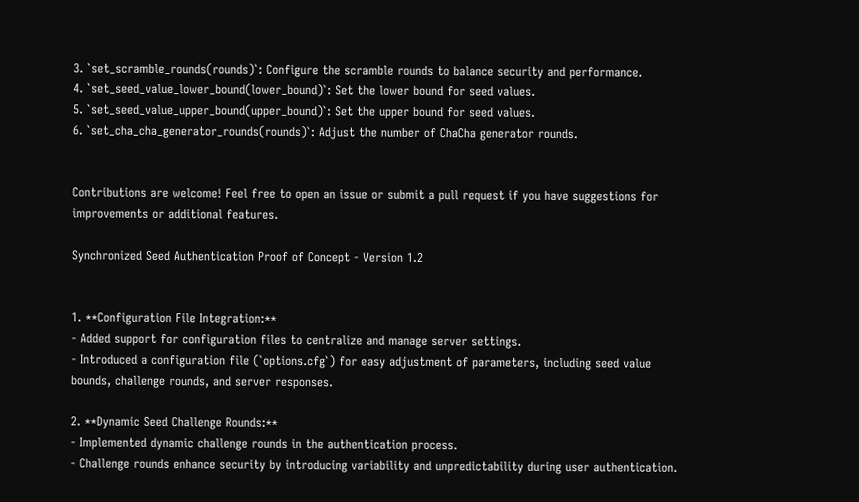3. `set_scramble_rounds(rounds)`: Configure the scramble rounds to balance security and performance.
4. `set_seed_value_lower_bound(lower_bound)`: Set the lower bound for seed values.
5. `set_seed_value_upper_bound(upper_bound)`: Set the upper bound for seed values.
6. `set_cha_cha_generator_rounds(rounds)`: Adjust the number of ChaCha generator rounds.


Contributions are welcome! Feel free to open an issue or submit a pull request if you have suggestions for improvements or additional features.

Synchronized Seed Authentication Proof of Concept - Version 1.2


1. **Configuration File Integration:**
- Added support for configuration files to centralize and manage server settings.
- Introduced a configuration file (`options.cfg`) for easy adjustment of parameters, including seed value bounds, challenge rounds, and server responses.

2. **Dynamic Seed Challenge Rounds:**
- Implemented dynamic challenge rounds in the authentication process.
- Challenge rounds enhance security by introducing variability and unpredictability during user authentication.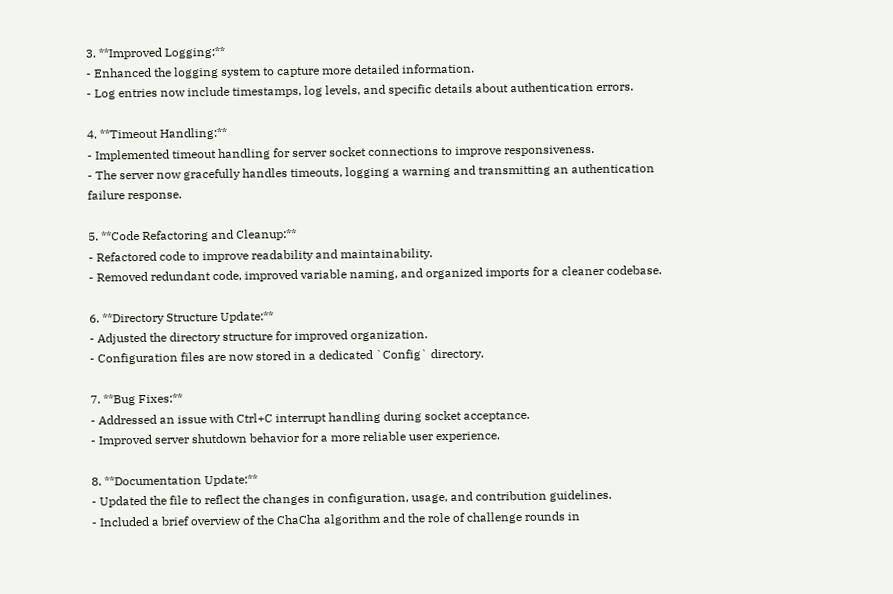3. **Improved Logging:**
- Enhanced the logging system to capture more detailed information.
- Log entries now include timestamps, log levels, and specific details about authentication errors.

4. **Timeout Handling:**
- Implemented timeout handling for server socket connections to improve responsiveness.
- The server now gracefully handles timeouts, logging a warning and transmitting an authentication failure response.

5. **Code Refactoring and Cleanup:**
- Refactored code to improve readability and maintainability.
- Removed redundant code, improved variable naming, and organized imports for a cleaner codebase.

6. **Directory Structure Update:**
- Adjusted the directory structure for improved organization.
- Configuration files are now stored in a dedicated `Config` directory.

7. **Bug Fixes:**
- Addressed an issue with Ctrl+C interrupt handling during socket acceptance.
- Improved server shutdown behavior for a more reliable user experience.

8. **Documentation Update:**
- Updated the file to reflect the changes in configuration, usage, and contribution guidelines.
- Included a brief overview of the ChaCha algorithm and the role of challenge rounds in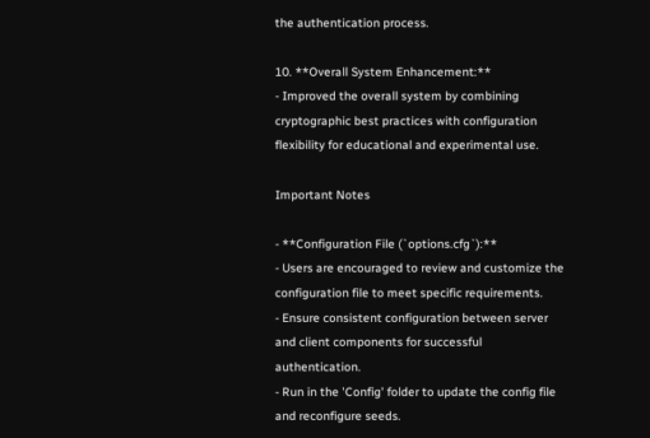the authentication process.

10. **Overall System Enhancement:**
- Improved the overall system by combining cryptographic best practices with configuration flexibility for educational and experimental use.

Important Notes

- **Configuration File (`options.cfg`):**
- Users are encouraged to review and customize the configuration file to meet specific requirements.
- Ensure consistent configuration between server and client components for successful authentication.
- Run in the 'Config' folder to update the config file and reconfigure seeds.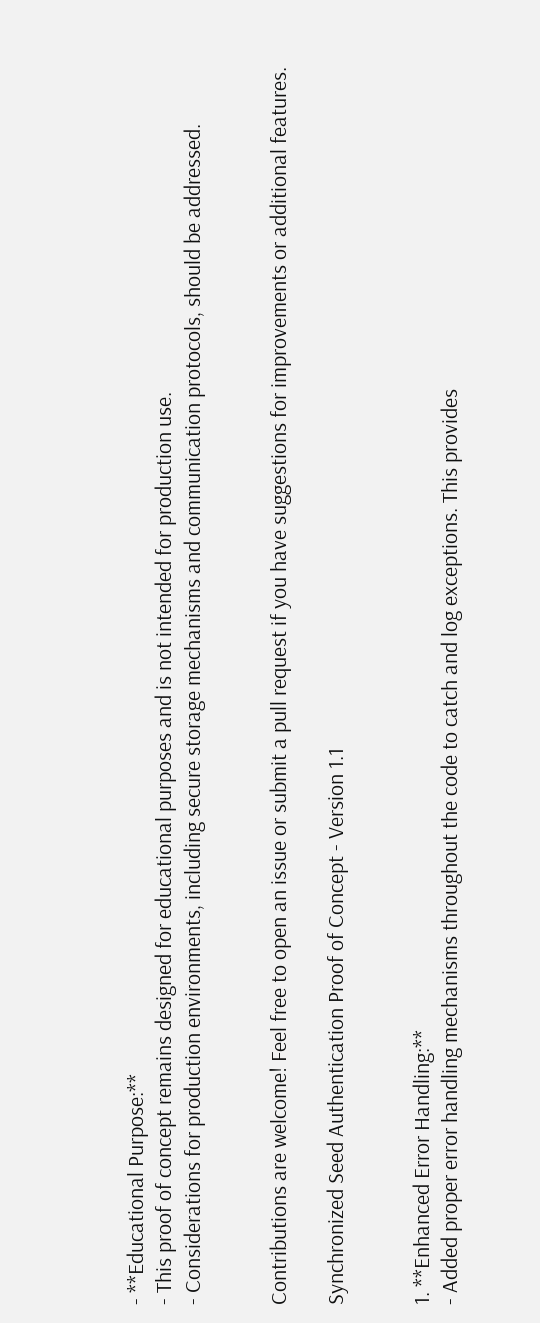- **Educational Purpose:**
- This proof of concept remains designed for educational purposes and is not intended for production use.
- Considerations for production environments, including secure storage mechanisms and communication protocols, should be addressed.


Contributions are welcome! Feel free to open an issue or submit a pull request if you have suggestions for improvements or additional features.

Synchronized Seed Authentication Proof of Concept - Version 1.1


1. **Enhanced Error Handling:**
- Added proper error handling mechanisms throughout the code to catch and log exceptions. This provides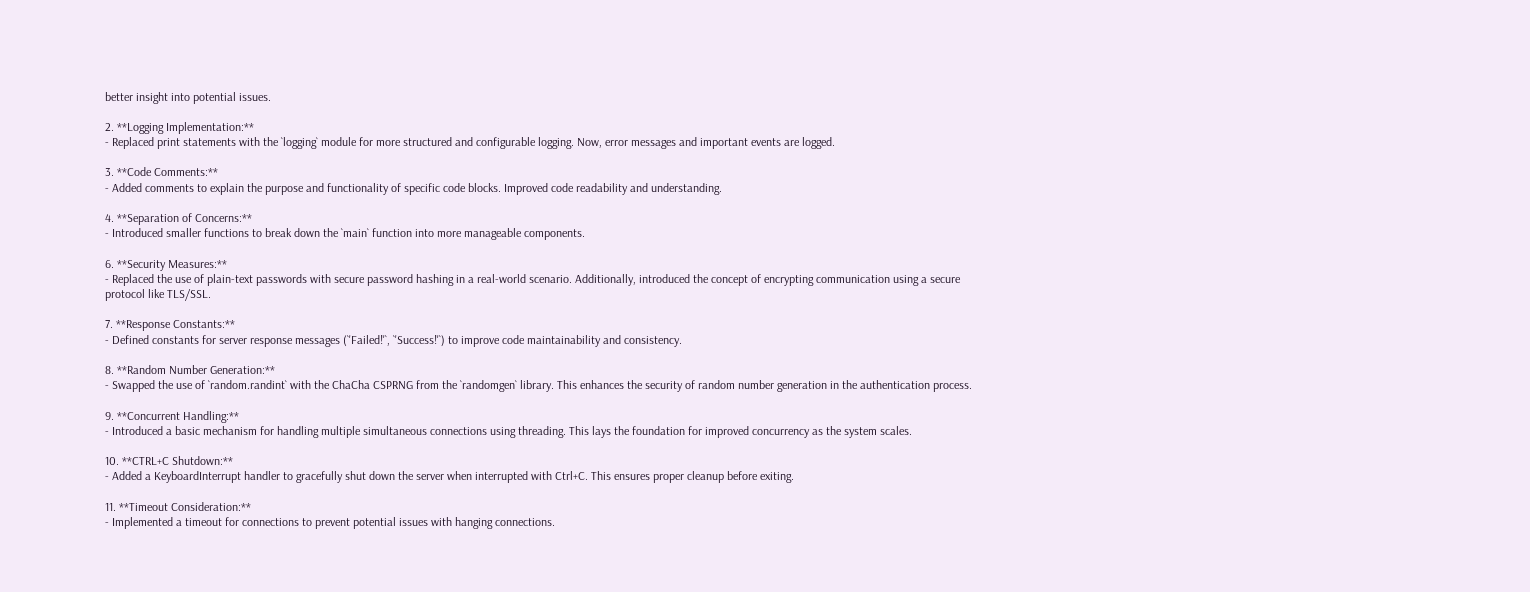better insight into potential issues.

2. **Logging Implementation:**
- Replaced print statements with the `logging` module for more structured and configurable logging. Now, error messages and important events are logged.

3. **Code Comments:**
- Added comments to explain the purpose and functionality of specific code blocks. Improved code readability and understanding.

4. **Separation of Concerns:**
- Introduced smaller functions to break down the `main` function into more manageable components.

6. **Security Measures:**
- Replaced the use of plain-text passwords with secure password hashing in a real-world scenario. Additionally, introduced the concept of encrypting communication using a secure protocol like TLS/SSL.

7. **Response Constants:**
- Defined constants for server response messages (`'Failed!'`, `'Success!'`) to improve code maintainability and consistency.

8. **Random Number Generation:**
- Swapped the use of `random.randint` with the ChaCha CSPRNG from the `randomgen` library. This enhances the security of random number generation in the authentication process.

9. **Concurrent Handling:**
- Introduced a basic mechanism for handling multiple simultaneous connections using threading. This lays the foundation for improved concurrency as the system scales.

10. **CTRL+C Shutdown:**
- Added a KeyboardInterrupt handler to gracefully shut down the server when interrupted with Ctrl+C. This ensures proper cleanup before exiting.

11. **Timeout Consideration:**
- Implemented a timeout for connections to prevent potential issues with hanging connections.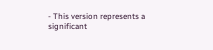- This version represents a significant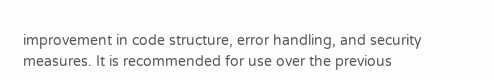improvement in code structure, error handling, and security measures. It is recommended for use over the previous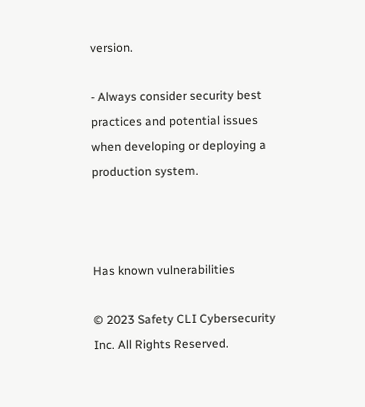version.

- Always consider security best practices and potential issues when developing or deploying a production system.



Has known vulnerabilities

© 2023 Safety CLI Cybersecurity Inc. All Rights Reserved.